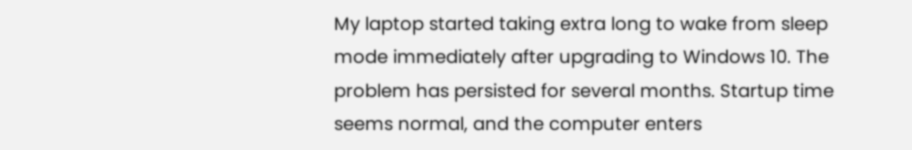My laptop started taking extra long to wake from sleep mode immediately after upgrading to Windows 10. The problem has persisted for several months. Startup time seems normal, and the computer enters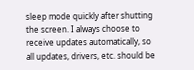sleep mode quickly after shutting the screen. I always choose to receive updates automatically, so all updates, drivers, etc. should be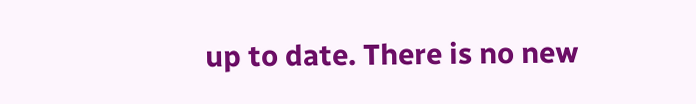up to date. There is no new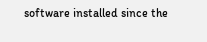software installed since the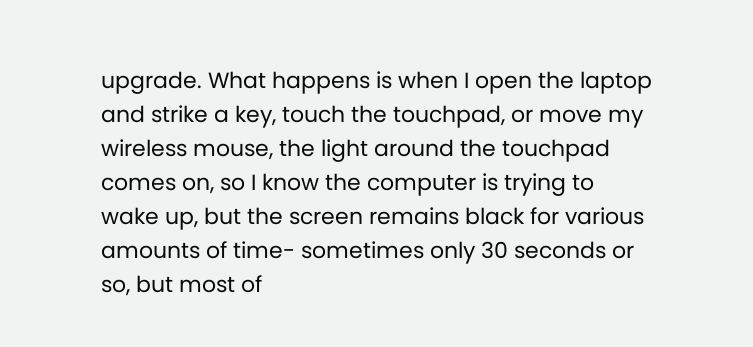upgrade. What happens is when I open the laptop and strike a key, touch the touchpad, or move my wireless mouse, the light around the touchpad comes on, so I know the computer is trying to wake up, but the screen remains black for various amounts of time- sometimes only 30 seconds or so, but most of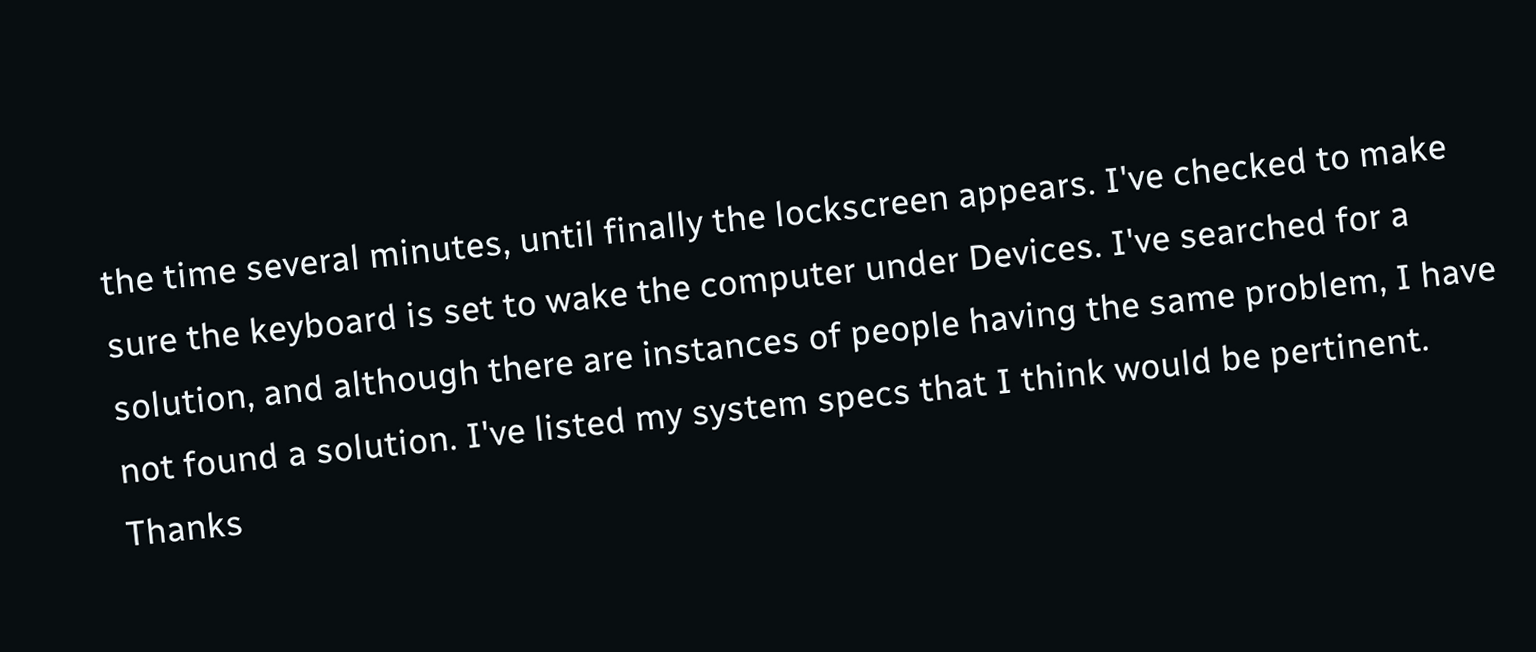the time several minutes, until finally the lockscreen appears. I've checked to make sure the keyboard is set to wake the computer under Devices. I've searched for a solution, and although there are instances of people having the same problem, I have not found a solution. I've listed my system specs that I think would be pertinent. Thanks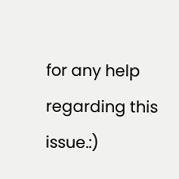for any help regarding this issue.:)